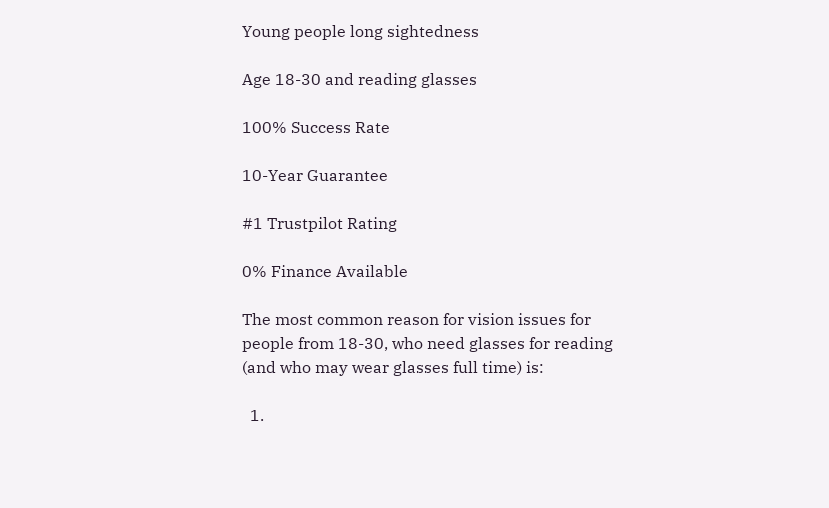Young people long sightedness

Age 18-30 and reading glasses

100% Success Rate

10-Year Guarantee

#1 Trustpilot Rating

0% Finance Available

The most common reason for vision issues for people from 18-30, who need glasses for reading (and who may wear glasses full time) is:

  1.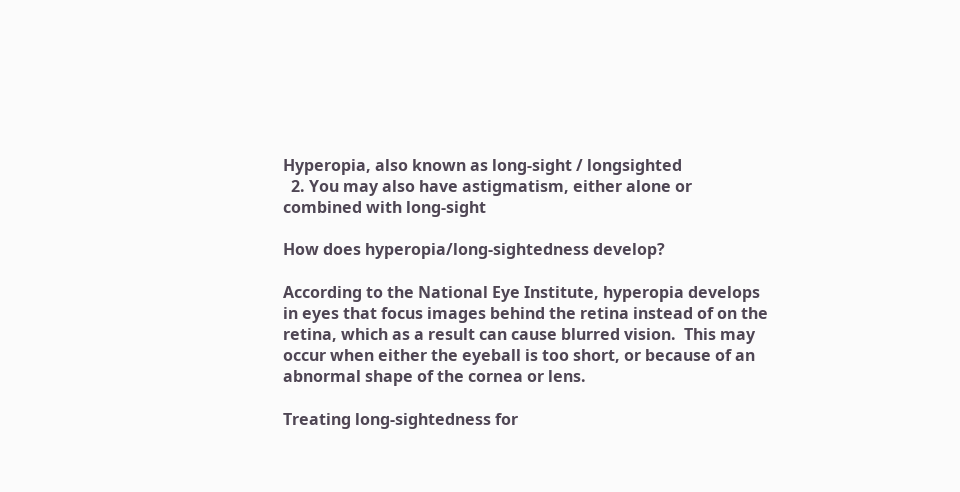Hyperopia, also known as long-sight / longsighted
  2. You may also have astigmatism, either alone or combined with long-sight

How does hyperopia/long-sightedness develop?

According to the National Eye Institute, hyperopia develops in eyes that focus images behind the retina instead of on the retina, which as a result can cause blurred vision.  This may occur when either the eyeball is too short, or because of an abnormal shape of the cornea or lens.

Treating long-sightedness for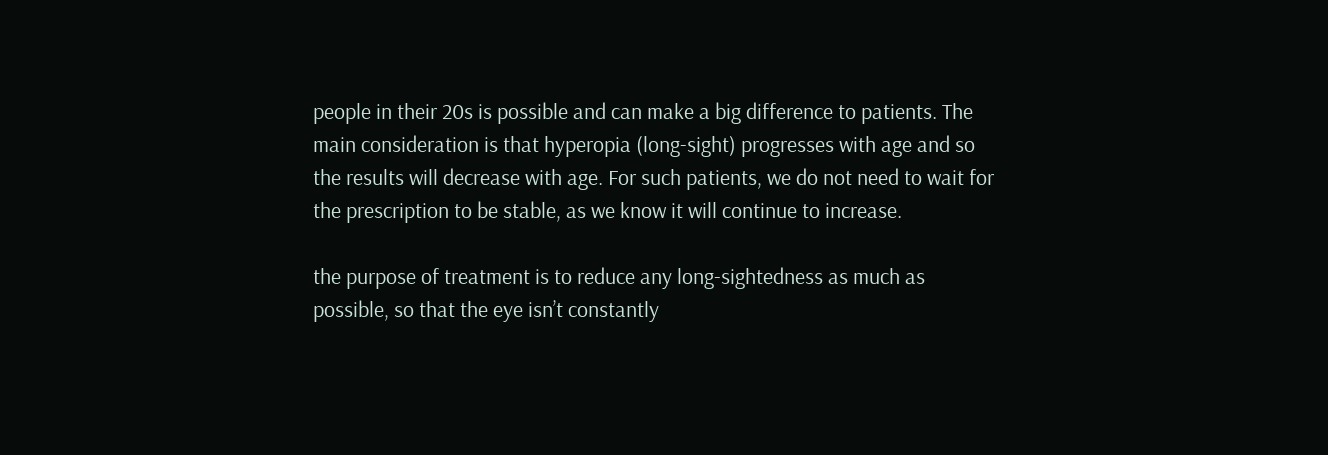people in their 20s is possible and can make a big difference to patients. The main consideration is that hyperopia (long-sight) progresses with age and so the results will decrease with age. For such patients, we do not need to wait for the prescription to be stable, as we know it will continue to increase.

the purpose of treatment is to reduce any long-sightedness as much as possible, so that the eye isn’t constantly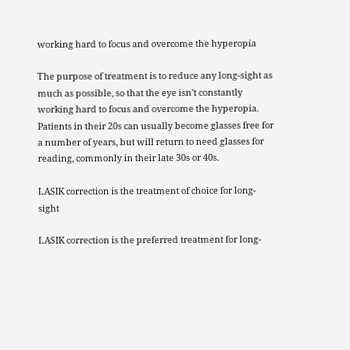working hard to focus and overcome the hyperopia

The purpose of treatment is to reduce any long-sight as much as possible, so that the eye isn’t constantly working hard to focus and overcome the hyperopia. Patients in their 20s can usually become glasses free for a number of years, but will return to need glasses for reading, commonly in their late 30s or 40s.

LASIK correction is the treatment of choice for long-sight

LASIK correction is the preferred treatment for long-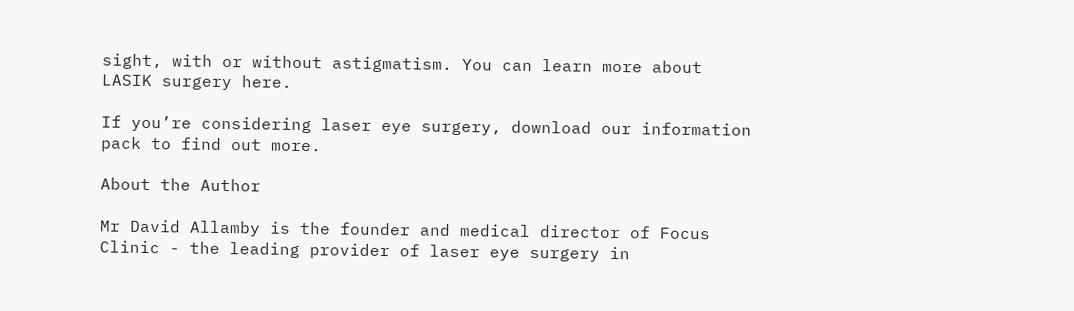sight, with or without astigmatism. You can learn more about LASIK surgery here.

If you’re considering laser eye surgery, download our information pack to find out more.

About the Author

Mr David Allamby is the founder and medical director of Focus Clinic - the leading provider of laser eye surgery in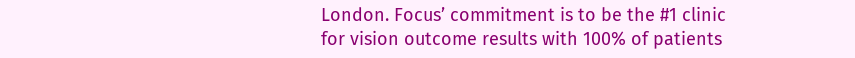London. Focus’ commitment is to be the #1 clinic for vision outcome results with 100% of patients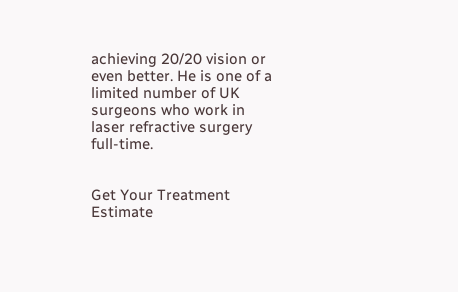achieving 20/20 vision or even better. He is one of a limited number of UK surgeons who work in laser refractive surgery full-time.


Get Your Treatment Estimate